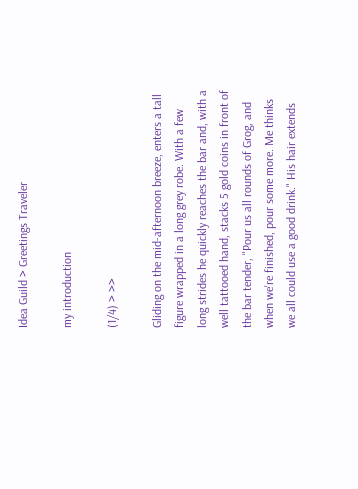Idea Guild > Greetings Traveler

my introduction

(1/4) > >>

Gliding on the mid-afternoon breeze, enters a tall figure wrapped in a long grey robe. With a few long strides he quickly reaches the bar and, with a well tattooed hand, stacks 5 gold coins in front of the bar tender, "Pour us all rounds of Grog, and when we're finished, pour some more. Me thinks we all could use a good drink." His hair extends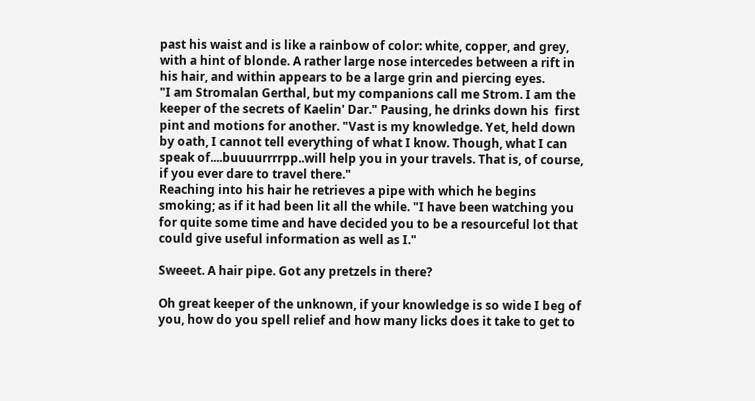past his waist and is like a rainbow of color: white, copper, and grey, with a hint of blonde. A rather large nose intercedes between a rift in his hair, and within appears to be a large grin and piercing eyes.
"I am Stromalan Gerthal, but my companions call me Strom. I am the keeper of the secrets of Kaelin' Dar." Pausing, he drinks down his  first pint and motions for another. "Vast is my knowledge. Yet, held down by oath, I cannot tell everything of what I know. Though, what I can speak of....buuuurrrrpp..will help you in your travels. That is, of course, if you ever dare to travel there."
Reaching into his hair he retrieves a pipe with which he begins smoking; as if it had been lit all the while. "I have been watching you for quite some time and have decided you to be a resourceful lot that could give useful information as well as I."

Sweeet. A hair pipe. Got any pretzels in there?

Oh great keeper of the unknown, if your knowledge is so wide I beg of you, how do you spell relief and how many licks does it take to get to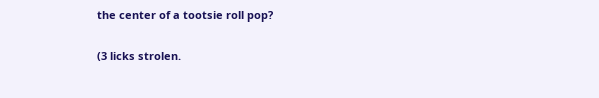the center of a tootsie roll pop?

(3 licks strolen.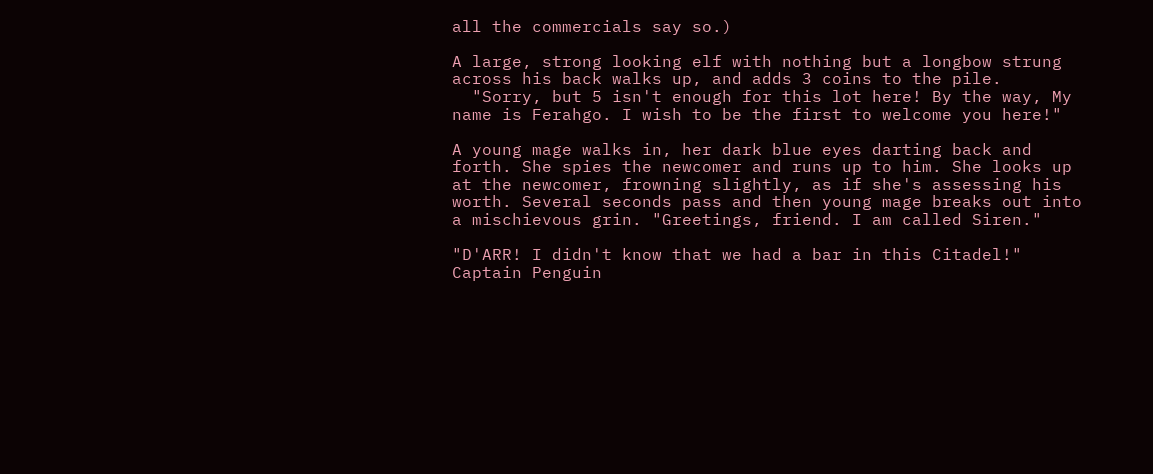all the commercials say so.)

A large, strong looking elf with nothing but a longbow strung across his back walks up, and adds 3 coins to the pile.
  "Sorry, but 5 isn't enough for this lot here! By the way, My name is Ferahgo. I wish to be the first to welcome you here!"

A young mage walks in, her dark blue eyes darting back and forth. She spies the newcomer and runs up to him. She looks up at the newcomer, frowning slightly, as if she's assessing his worth. Several seconds pass and then young mage breaks out into a mischievous grin. "Greetings, friend. I am called Siren."

"D'ARR! I didn't know that we had a bar in this Citadel!" Captain Penguin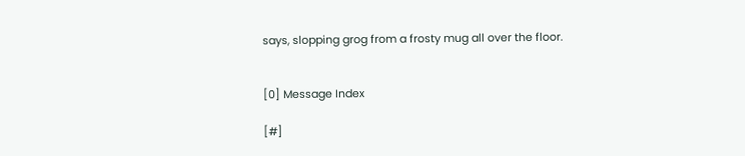says, slopping grog from a frosty mug all over the floor.


[0] Message Index

[#]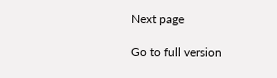Next page

Go to full version